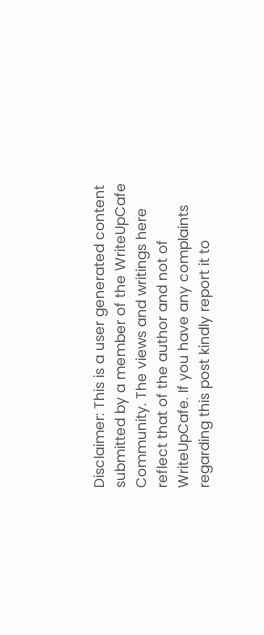Disclaimer: This is a user generated content submitted by a member of the WriteUpCafe Community. The views and writings here reflect that of the author and not of WriteUpCafe. If you have any complaints regarding this post kindly report it to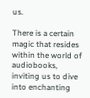us.

There is a certain magic that resides within the world of audiobooks, inviting us to dive into enchanting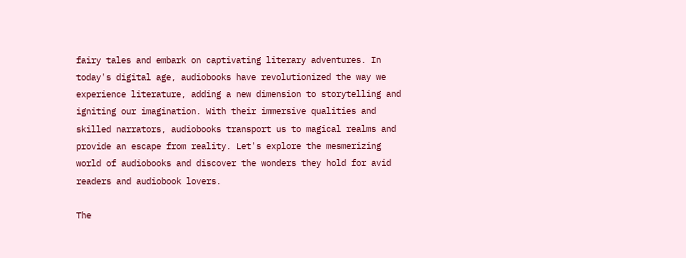fairy tales and embark on captivating literary adventures. In today's digital age, audiobooks have revolutionized the way we experience literature, adding a new dimension to storytelling and igniting our imagination. With their immersive qualities and skilled narrators, audiobooks transport us to magical realms and provide an escape from reality. Let's explore the mesmerizing world of audiobooks and discover the wonders they hold for avid readers and audiobook lovers.

The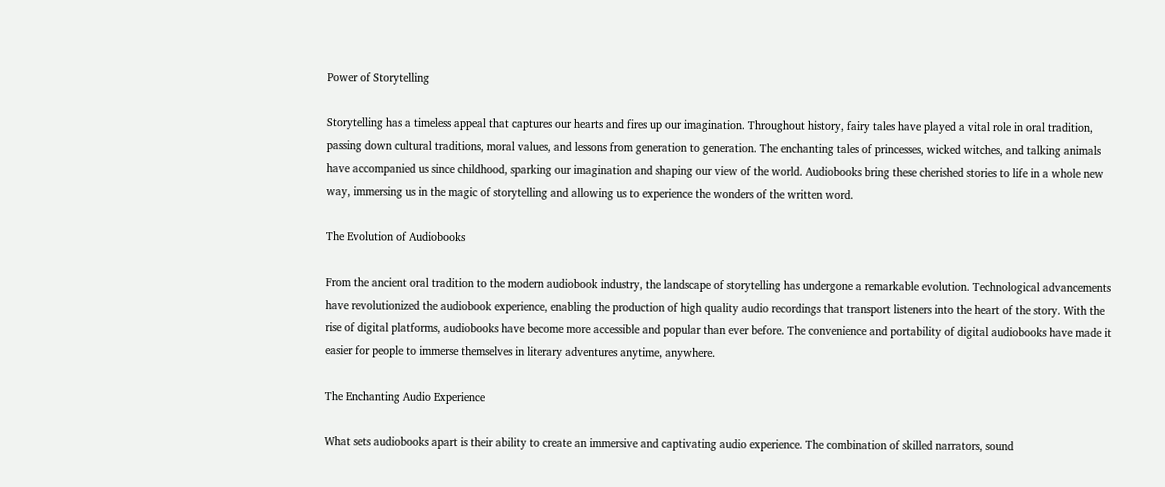Power of Storytelling

Storytelling has a timeless appeal that captures our hearts and fires up our imagination. Throughout history, fairy tales have played a vital role in oral tradition, passing down cultural traditions, moral values, and lessons from generation to generation. The enchanting tales of princesses, wicked witches, and talking animals have accompanied us since childhood, sparking our imagination and shaping our view of the world. Audiobooks bring these cherished stories to life in a whole new way, immersing us in the magic of storytelling and allowing us to experience the wonders of the written word.

The Evolution of Audiobooks

From the ancient oral tradition to the modern audiobook industry, the landscape of storytelling has undergone a remarkable evolution. Technological advancements have revolutionized the audiobook experience, enabling the production of high quality audio recordings that transport listeners into the heart of the story. With the rise of digital platforms, audiobooks have become more accessible and popular than ever before. The convenience and portability of digital audiobooks have made it easier for people to immerse themselves in literary adventures anytime, anywhere.

The Enchanting Audio Experience

What sets audiobooks apart is their ability to create an immersive and captivating audio experience. The combination of skilled narrators, sound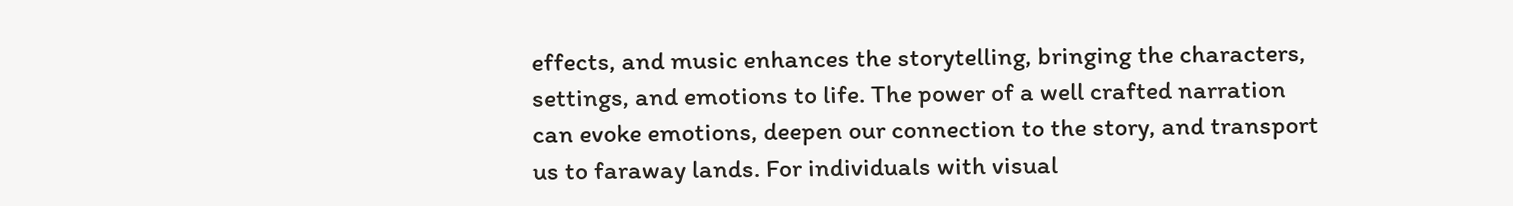effects, and music enhances the storytelling, bringing the characters, settings, and emotions to life. The power of a well crafted narration can evoke emotions, deepen our connection to the story, and transport us to faraway lands. For individuals with visual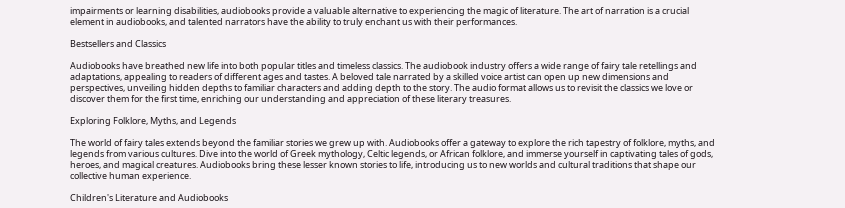impairments or learning disabilities, audiobooks provide a valuable alternative to experiencing the magic of literature. The art of narration is a crucial element in audiobooks, and talented narrators have the ability to truly enchant us with their performances.

Bestsellers and Classics

Audiobooks have breathed new life into both popular titles and timeless classics. The audiobook industry offers a wide range of fairy tale retellings and adaptations, appealing to readers of different ages and tastes. A beloved tale narrated by a skilled voice artist can open up new dimensions and perspectives, unveiling hidden depths to familiar characters and adding depth to the story. The audio format allows us to revisit the classics we love or discover them for the first time, enriching our understanding and appreciation of these literary treasures.

Exploring Folklore, Myths, and Legends

The world of fairy tales extends beyond the familiar stories we grew up with. Audiobooks offer a gateway to explore the rich tapestry of folklore, myths, and legends from various cultures. Dive into the world of Greek mythology, Celtic legends, or African folklore, and immerse yourself in captivating tales of gods, heroes, and magical creatures. Audiobooks bring these lesser known stories to life, introducing us to new worlds and cultural traditions that shape our collective human experience.

Children's Literature and Audiobooks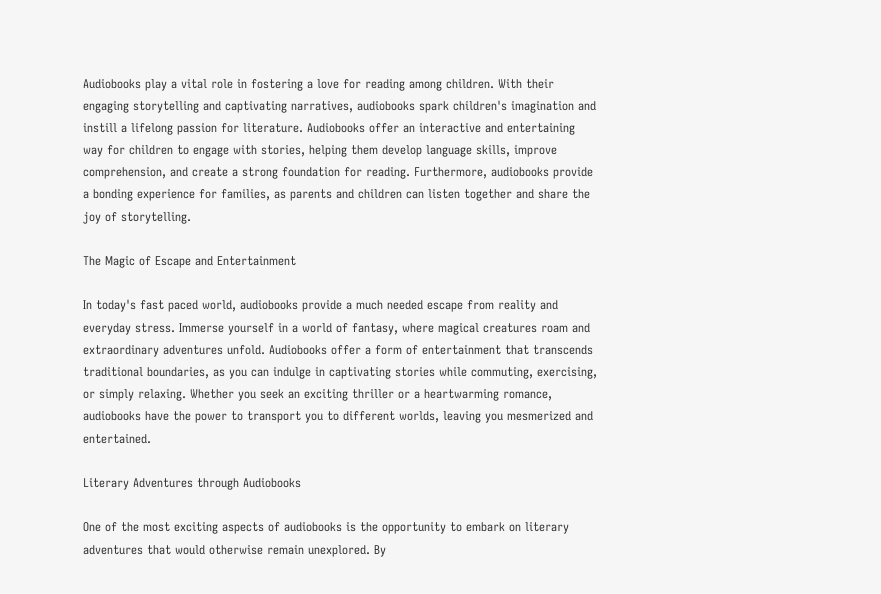Audiobooks play a vital role in fostering a love for reading among children. With their engaging storytelling and captivating narratives, audiobooks spark children's imagination and instill a lifelong passion for literature. Audiobooks offer an interactive and entertaining way for children to engage with stories, helping them develop language skills, improve comprehension, and create a strong foundation for reading. Furthermore, audiobooks provide a bonding experience for families, as parents and children can listen together and share the joy of storytelling.

The Magic of Escape and Entertainment

In today's fast paced world, audiobooks provide a much needed escape from reality and everyday stress. Immerse yourself in a world of fantasy, where magical creatures roam and extraordinary adventures unfold. Audiobooks offer a form of entertainment that transcends traditional boundaries, as you can indulge in captivating stories while commuting, exercising, or simply relaxing. Whether you seek an exciting thriller or a heartwarming romance, audiobooks have the power to transport you to different worlds, leaving you mesmerized and entertained.

Literary Adventures through Audiobooks

One of the most exciting aspects of audiobooks is the opportunity to embark on literary adventures that would otherwise remain unexplored. By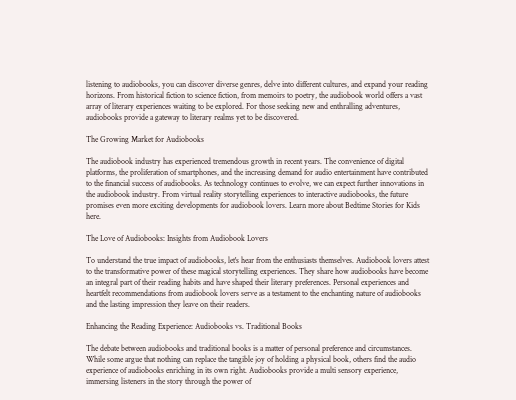listening to audiobooks, you can discover diverse genres, delve into different cultures, and expand your reading horizons. From historical fiction to science fiction, from memoirs to poetry, the audiobook world offers a vast array of literary experiences waiting to be explored. For those seeking new and enthralling adventures, audiobooks provide a gateway to literary realms yet to be discovered.

The Growing Market for Audiobooks

The audiobook industry has experienced tremendous growth in recent years. The convenience of digital platforms, the proliferation of smartphones, and the increasing demand for audio entertainment have contributed to the financial success of audiobooks. As technology continues to evolve, we can expect further innovations in the audiobook industry. From virtual reality storytelling experiences to interactive audiobooks, the future promises even more exciting developments for audiobook lovers. Learn more about Bedtime Stories for Kids here.

The Love of Audiobooks: Insights from Audiobook Lovers

To understand the true impact of audiobooks, let's hear from the enthusiasts themselves. Audiobook lovers attest to the transformative power of these magical storytelling experiences. They share how audiobooks have become an integral part of their reading habits and have shaped their literary preferences. Personal experiences and heartfelt recommendations from audiobook lovers serve as a testament to the enchanting nature of audiobooks and the lasting impression they leave on their readers.

Enhancing the Reading Experience: Audiobooks vs. Traditional Books

The debate between audiobooks and traditional books is a matter of personal preference and circumstances. While some argue that nothing can replace the tangible joy of holding a physical book, others find the audio experience of audiobooks enriching in its own right. Audiobooks provide a multi sensory experience, immersing listeners in the story through the power of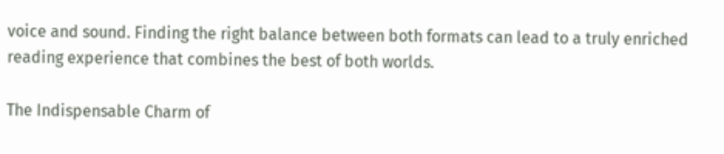voice and sound. Finding the right balance between both formats can lead to a truly enriched reading experience that combines the best of both worlds.

The Indispensable Charm of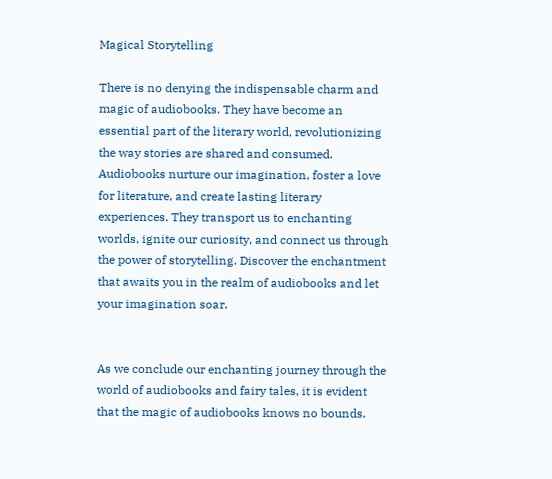Magical Storytelling

There is no denying the indispensable charm and magic of audiobooks. They have become an essential part of the literary world, revolutionizing the way stories are shared and consumed. Audiobooks nurture our imagination, foster a love for literature, and create lasting literary experiences. They transport us to enchanting worlds, ignite our curiosity, and connect us through the power of storytelling. Discover the enchantment that awaits you in the realm of audiobooks and let your imagination soar.


As we conclude our enchanting journey through the world of audiobooks and fairy tales, it is evident that the magic of audiobooks knows no bounds.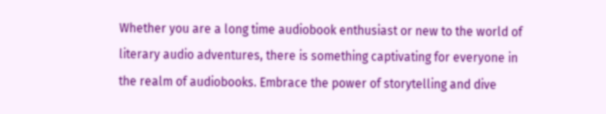Whether you are a long time audiobook enthusiast or new to the world of literary audio adventures, there is something captivating for everyone in the realm of audiobooks. Embrace the power of storytelling and dive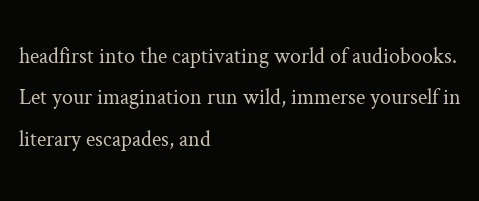headfirst into the captivating world of audiobooks. Let your imagination run wild, immerse yourself in literary escapades, and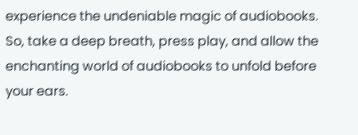experience the undeniable magic of audiobooks. So, take a deep breath, press play, and allow the enchanting world of audiobooks to unfold before your ears.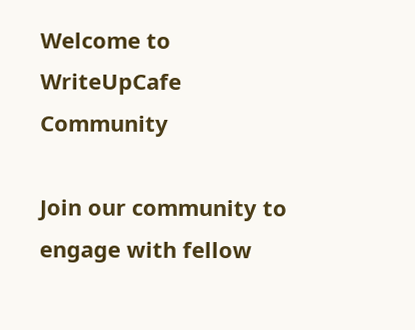Welcome to WriteUpCafe Community

Join our community to engage with fellow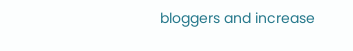bloggers and increase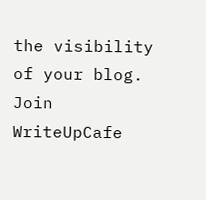the visibility of your blog.
Join WriteUpCafe